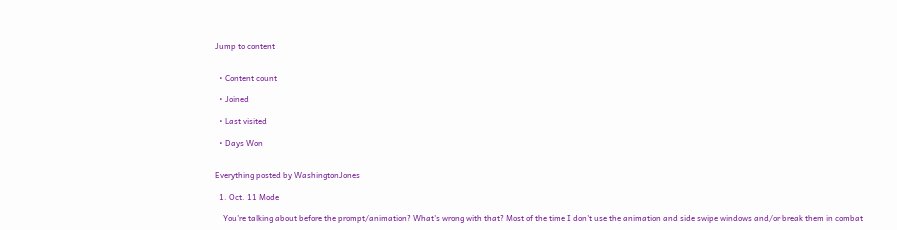Jump to content


  • Content count

  • Joined

  • Last visited

  • Days Won


Everything posted by WashingtonJones

  1. Oct. 11 Mode

    You're talking about before the prompt/animation? What's wrong with that? Most of the time I don't use the animation and side swipe windows and/or break them in combat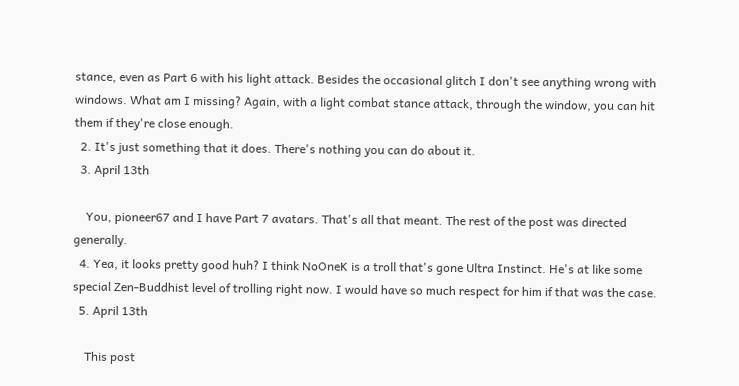stance, even as Part 6 with his light attack. Besides the occasional glitch I don't see anything wrong with windows. What am I missing? Again, with a light combat stance attack, through the window, you can hit them if they're close enough.
  2. It's just something that it does. There's nothing you can do about it.
  3. April 13th

    You, pioneer67 and I have Part 7 avatars. That's all that meant. The rest of the post was directed generally.
  4. Yea, it looks pretty good huh? I think NoOneK is a troll that's gone Ultra Instinct. He's at like some special Zen-Buddhist level of trolling right now. I would have so much respect for him if that was the case.
  5. April 13th

    This post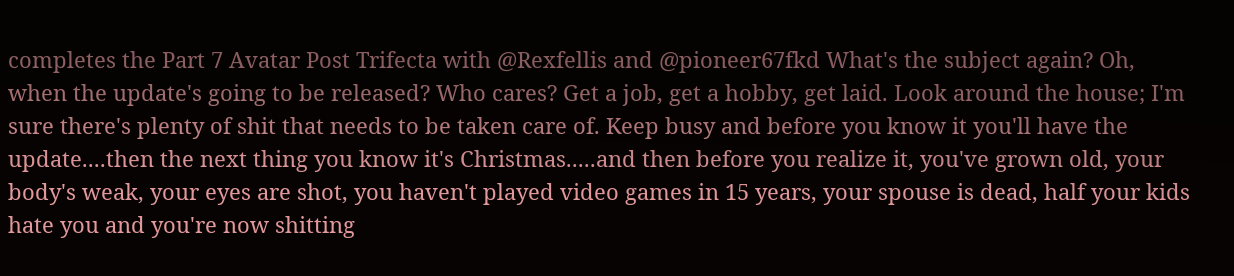completes the Part 7 Avatar Post Trifecta with @Rexfellis and @pioneer67fkd What's the subject again? Oh, when the update's going to be released? Who cares? Get a job, get a hobby, get laid. Look around the house; I'm sure there's plenty of shit that needs to be taken care of. Keep busy and before you know it you'll have the update....then the next thing you know it's Christmas.....and then before you realize it, you've grown old, your body's weak, your eyes are shot, you haven't played video games in 15 years, your spouse is dead, half your kids hate you and you're now shitting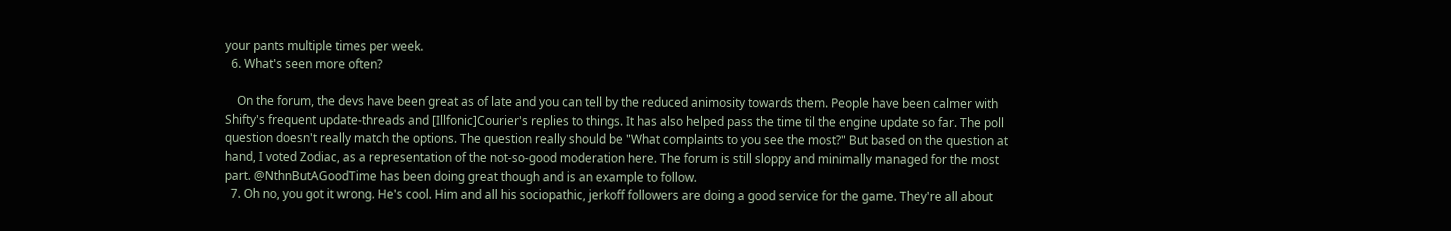your pants multiple times per week.
  6. What's seen more often?

    On the forum, the devs have been great as of late and you can tell by the reduced animosity towards them. People have been calmer with Shifty's frequent update-threads and [Illfonic]Courier's replies to things. It has also helped pass the time til the engine update so far. The poll question doesn't really match the options. The question really should be "What complaints to you see the most?" But based on the question at hand, I voted Zodiac, as a representation of the not-so-good moderation here. The forum is still sloppy and minimally managed for the most part. @NthnButAGoodTime has been doing great though and is an example to follow.
  7. Oh no, you got it wrong. He's cool. Him and all his sociopathic, jerkoff followers are doing a good service for the game. They're all about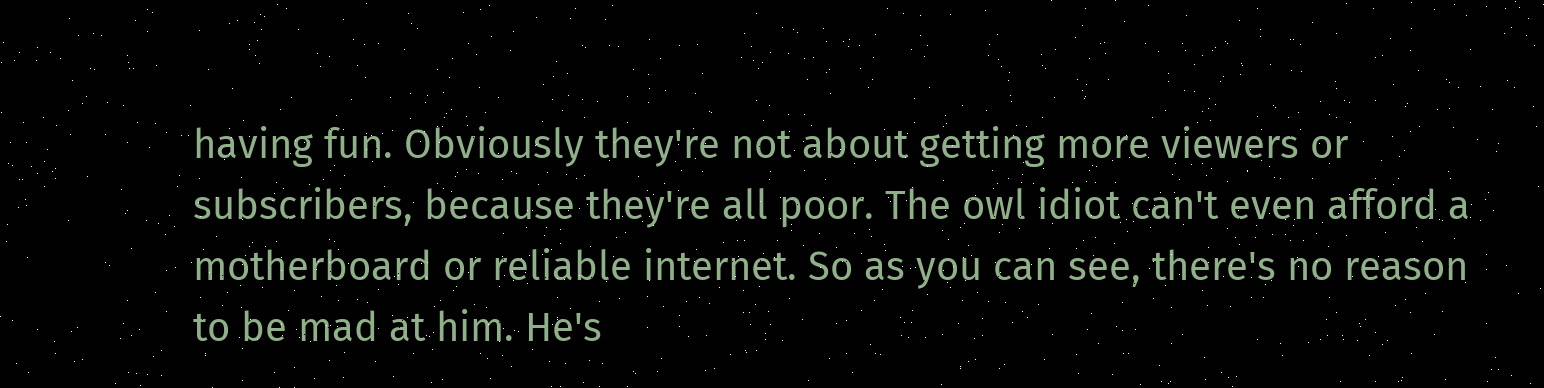having fun. Obviously they're not about getting more viewers or subscribers, because they're all poor. The owl idiot can't even afford a motherboard or reliable internet. So as you can see, there's no reason to be mad at him. He's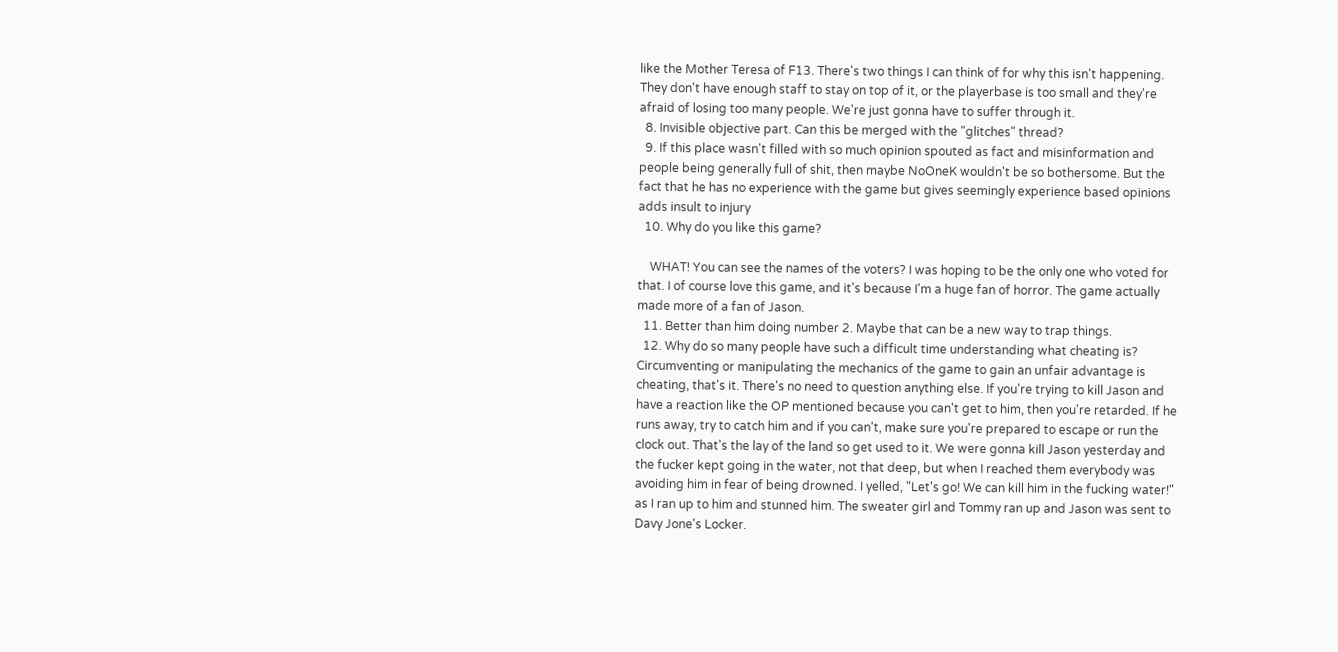like the Mother Teresa of F13. There's two things I can think of for why this isn't happening. They don't have enough staff to stay on top of it, or the playerbase is too small and they're afraid of losing too many people. We're just gonna have to suffer through it.
  8. Invisible objective part. Can this be merged with the "glitches" thread?
  9. If this place wasn't filled with so much opinion spouted as fact and misinformation and people being generally full of shit, then maybe NoOneK wouldn't be so bothersome. But the fact that he has no experience with the game but gives seemingly experience based opinions adds insult to injury
  10. Why do you like this game?

    WHAT! You can see the names of the voters? I was hoping to be the only one who voted for that. I of course love this game, and it's because I'm a huge fan of horror. The game actually made more of a fan of Jason.
  11. Better than him doing number 2. Maybe that can be a new way to trap things.
  12. Why do so many people have such a difficult time understanding what cheating is? Circumventing or manipulating the mechanics of the game to gain an unfair advantage is cheating, that's it. There's no need to question anything else. If you're trying to kill Jason and have a reaction like the OP mentioned because you can't get to him, then you're retarded. If he runs away, try to catch him and if you can't, make sure you're prepared to escape or run the clock out. That's the lay of the land so get used to it. We were gonna kill Jason yesterday and the fucker kept going in the water, not that deep, but when I reached them everybody was avoiding him in fear of being drowned. I yelled, "Let's go! We can kill him in the fucking water!" as I ran up to him and stunned him. The sweater girl and Tommy ran up and Jason was sent to Davy Jone's Locker.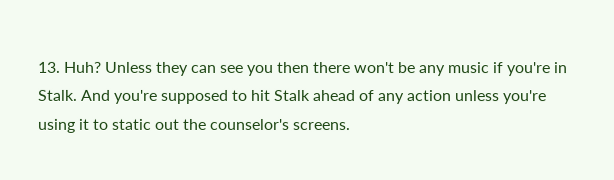13. Huh? Unless they can see you then there won't be any music if you're in Stalk. And you're supposed to hit Stalk ahead of any action unless you're using it to static out the counselor's screens.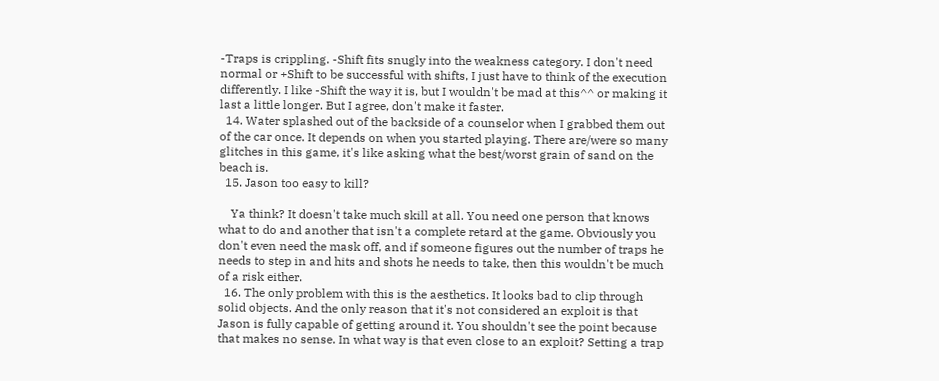-Traps is crippling. -Shift fits snugly into the weakness category. I don't need normal or +Shift to be successful with shifts, I just have to think of the execution differently. I like -Shift the way it is, but I wouldn't be mad at this^^ or making it last a little longer. But I agree, don't make it faster.
  14. Water splashed out of the backside of a counselor when I grabbed them out of the car once. It depends on when you started playing. There are/were so many glitches in this game, it's like asking what the best/worst grain of sand on the beach is.
  15. Jason too easy to kill?

    Ya think? It doesn't take much skill at all. You need one person that knows what to do and another that isn't a complete retard at the game. Obviously you don't even need the mask off, and if someone figures out the number of traps he needs to step in and hits and shots he needs to take, then this wouldn't be much of a risk either.
  16. The only problem with this is the aesthetics. It looks bad to clip through solid objects. And the only reason that it's not considered an exploit is that Jason is fully capable of getting around it. You shouldn't see the point because that makes no sense. In what way is that even close to an exploit? Setting a trap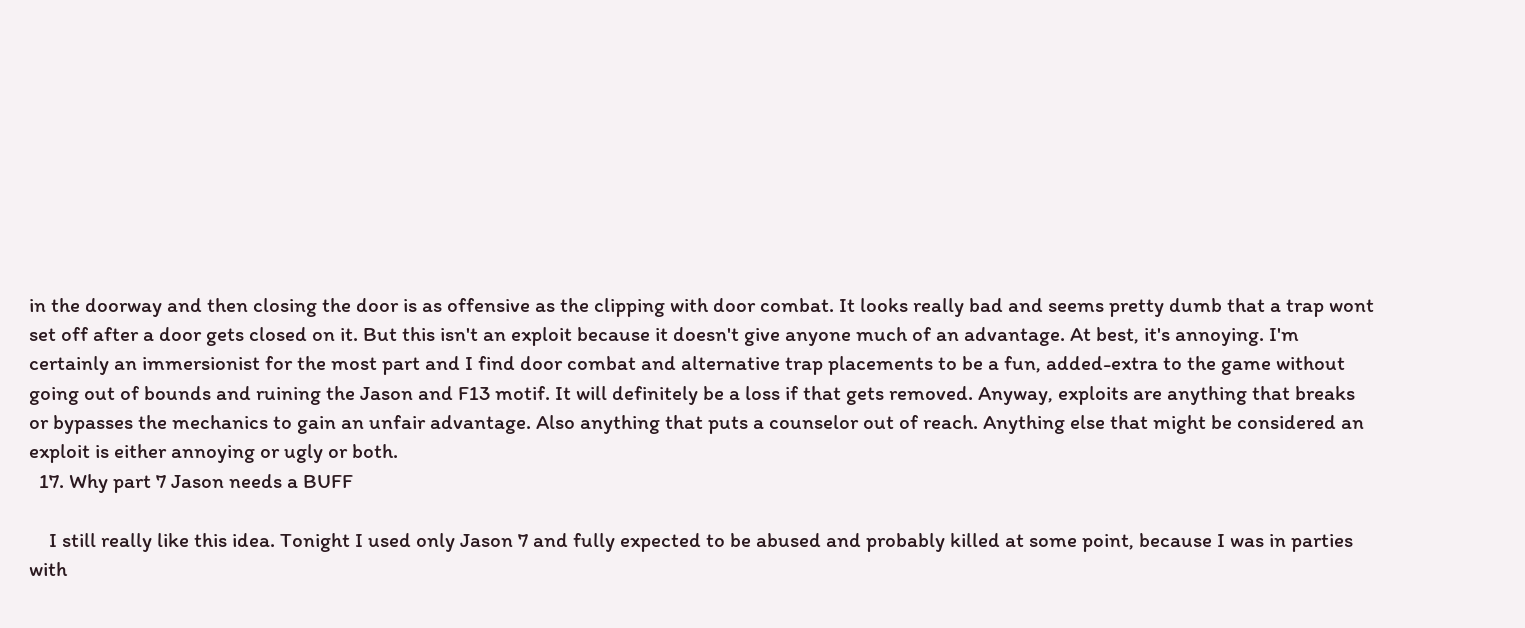in the doorway and then closing the door is as offensive as the clipping with door combat. It looks really bad and seems pretty dumb that a trap wont set off after a door gets closed on it. But this isn't an exploit because it doesn't give anyone much of an advantage. At best, it's annoying. I'm certainly an immersionist for the most part and I find door combat and alternative trap placements to be a fun, added-extra to the game without going out of bounds and ruining the Jason and F13 motif. It will definitely be a loss if that gets removed. Anyway, exploits are anything that breaks or bypasses the mechanics to gain an unfair advantage. Also anything that puts a counselor out of reach. Anything else that might be considered an exploit is either annoying or ugly or both.
  17. Why part 7 Jason needs a BUFF

    I still really like this idea. Tonight I used only Jason 7 and fully expected to be abused and probably killed at some point, because I was in parties with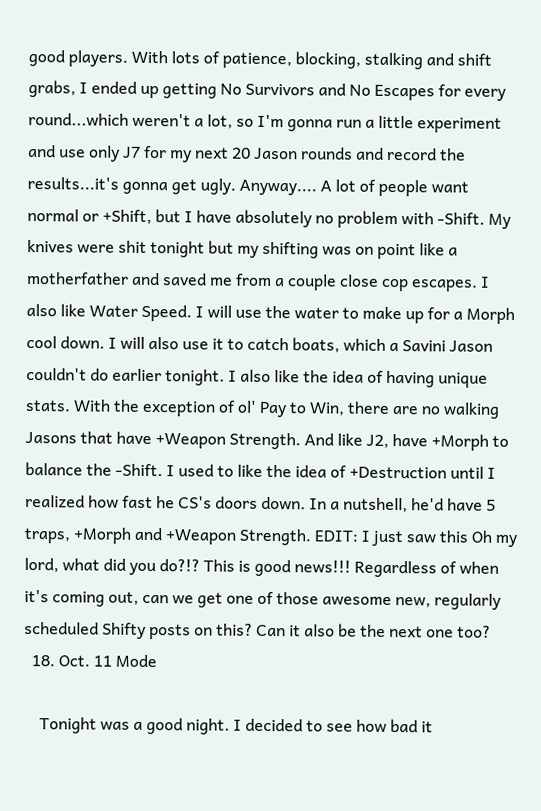good players. With lots of patience, blocking, stalking and shift grabs, I ended up getting No Survivors and No Escapes for every round...which weren't a lot, so I'm gonna run a little experiment and use only J7 for my next 20 Jason rounds and record the results...it's gonna get ugly. Anyway.... A lot of people want normal or +Shift, but I have absolutely no problem with -Shift. My knives were shit tonight but my shifting was on point like a motherfather and saved me from a couple close cop escapes. I also like Water Speed. I will use the water to make up for a Morph cool down. I will also use it to catch boats, which a Savini Jason couldn't do earlier tonight. I also like the idea of having unique stats. With the exception of ol' Pay to Win, there are no walking Jasons that have +Weapon Strength. And like J2, have +Morph to balance the -Shift. I used to like the idea of +Destruction until I realized how fast he CS's doors down. In a nutshell, he'd have 5 traps, +Morph and +Weapon Strength. EDIT: I just saw this Oh my lord, what did you do?!? This is good news!!! Regardless of when it's coming out, can we get one of those awesome new, regularly scheduled Shifty posts on this? Can it also be the next one too?
  18. Oct. 11 Mode

    Tonight was a good night. I decided to see how bad it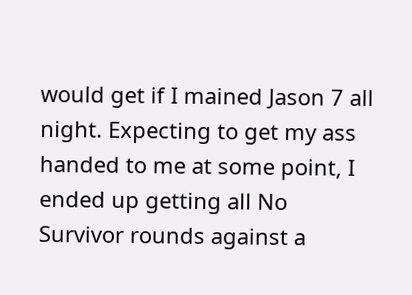would get if I mained Jason 7 all night. Expecting to get my ass handed to me at some point, I ended up getting all No Survivor rounds against a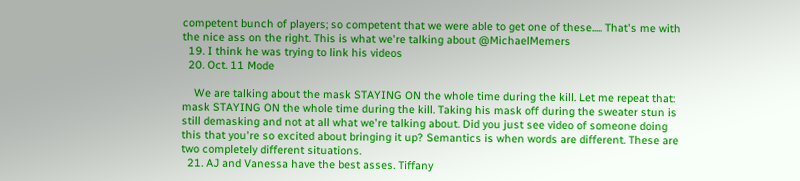competent bunch of players; so competent that we were able to get one of these..... That's me with the nice ass on the right. This is what we're talking about @MichaelMemers
  19. I think he was trying to link his videos
  20. Oct. 11 Mode

    We are talking about the mask STAYING ON the whole time during the kill. Let me repeat that: mask STAYING ON the whole time during the kill. Taking his mask off during the sweater stun is still demasking and not at all what we're talking about. Did you just see video of someone doing this that you're so excited about bringing it up? Semantics is when words are different. These are two completely different situations.
  21. AJ and Vanessa have the best asses. Tiffany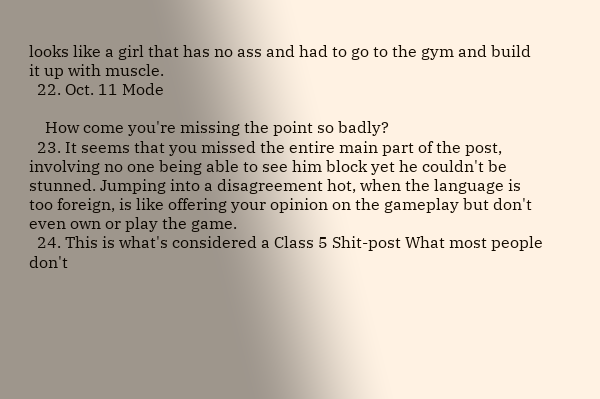looks like a girl that has no ass and had to go to the gym and build it up with muscle.
  22. Oct. 11 Mode

    How come you're missing the point so badly?
  23. It seems that you missed the entire main part of the post, involving no one being able to see him block yet he couldn't be stunned. Jumping into a disagreement hot, when the language is too foreign, is like offering your opinion on the gameplay but don't even own or play the game.
  24. This is what's considered a Class 5 Shit-post What most people don't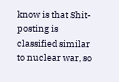know is that Shit-posting is classified similar to nuclear war, so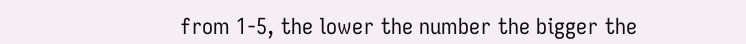from 1-5, the lower the number the bigger the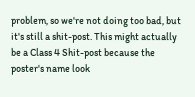problem, so we're not doing too bad, but it's still a shit-post. This might actually be a Class 4 Shit-post because the poster's name look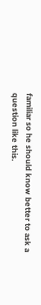familiar so he should know better to ask a question like this.